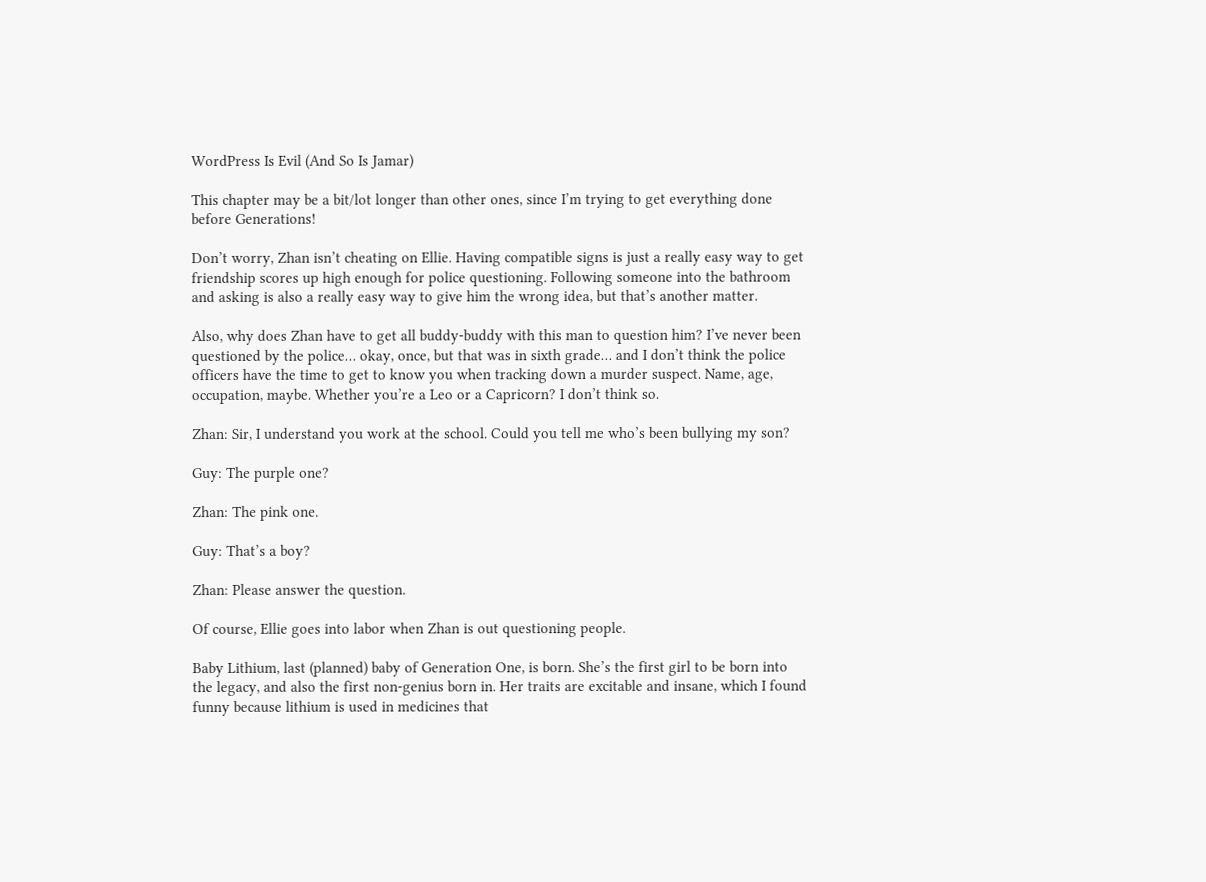WordPress Is Evil (And So Is Jamar)

This chapter may be a bit/lot longer than other ones, since I’m trying to get everything done before Generations!

Don’t worry, Zhan isn’t cheating on Ellie. Having compatible signs is just a really easy way to get friendship scores up high enough for police questioning. Following someone into the bathroom and asking is also a really easy way to give him the wrong idea, but that’s another matter.

Also, why does Zhan have to get all buddy-buddy with this man to question him? I’ve never been questioned by the police… okay, once, but that was in sixth grade… and I don’t think the police officers have the time to get to know you when tracking down a murder suspect. Name, age, occupation, maybe. Whether you’re a Leo or a Capricorn? I don’t think so.

Zhan: Sir, I understand you work at the school. Could you tell me who’s been bullying my son?

Guy: The purple one?

Zhan: The pink one.

Guy: That’s a boy?

Zhan: Please answer the question.

Of course, Ellie goes into labor when Zhan is out questioning people.

Baby Lithium, last (planned) baby of Generation One, is born. She’s the first girl to be born into the legacy, and also the first non-genius born in. Her traits are excitable and insane, which I found funny because lithium is used in medicines that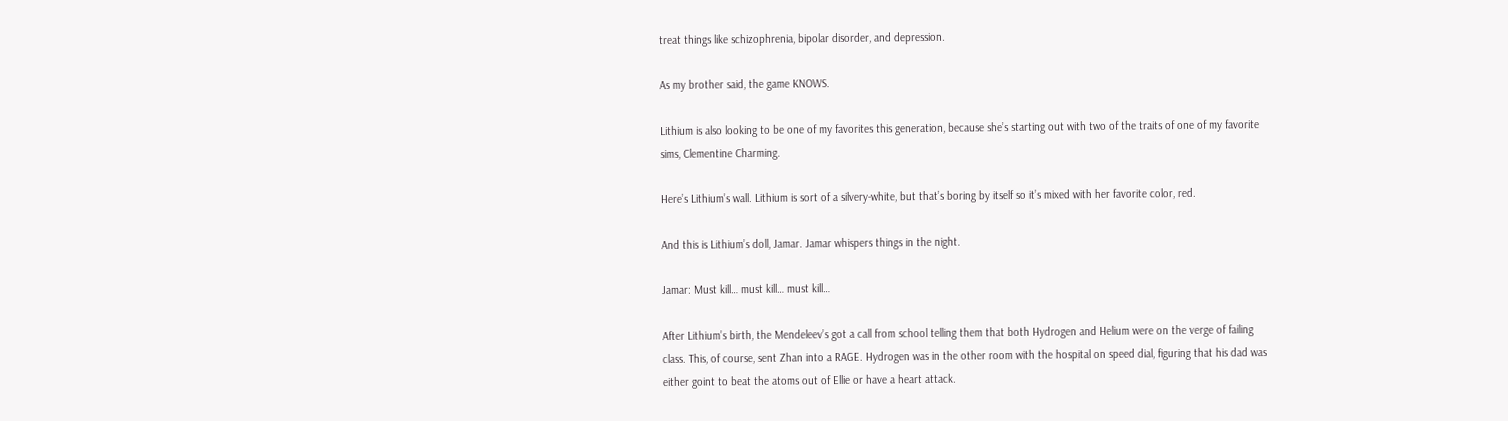treat things like schizophrenia, bipolar disorder, and depression.

As my brother said, the game KNOWS.

Lithium is also looking to be one of my favorites this generation, because she’s starting out with two of the traits of one of my favorite sims, Clementine Charming.

Here’s Lithium’s wall. Lithium is sort of a silvery-white, but that’s boring by itself so it’s mixed with her favorite color, red.

And this is Lithium’s doll, Jamar. Jamar whispers things in the night.

Jamar: Must kill… must kill… must kill…

After Lithium’s birth, the Mendeleev’s got a call from school telling them that both Hydrogen and Helium were on the verge of failing class. This, of course, sent Zhan into a RAGE. Hydrogen was in the other room with the hospital on speed dial, figuring that his dad was either goint to beat the atoms out of Ellie or have a heart attack.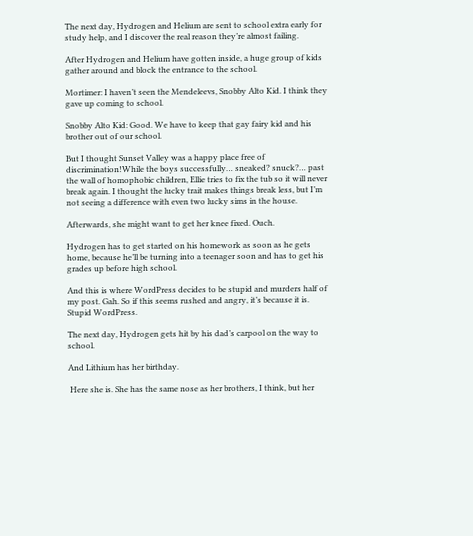The next day, Hydrogen and Helium are sent to school extra early for study help, and I discover the real reason they’re almost failing.

After Hydrogen and Helium have gotten inside, a huge group of kids gather around and block the entrance to the school.

Mortimer: I haven’t seen the Mendeleevs, Snobby Alto Kid. I think they gave up coming to school.

Snobby Alto Kid: Good. We have to keep that gay fairy kid and his brother out of our school.

But I thought Sunset Valley was a happy place free of discrimination!While the boys successfully… sneaked? snuck?… past the wall of homophobic children, Ellie tries to fix the tub so it will never break again. I thought the lucky trait makes things break less, but I’m not seeing a difference with even two lucky sims in the house.

Afterwards, she might want to get her knee fixed. Ouch.

Hydrogen has to get started on his homework as soon as he gets home, because he’ll be turning into a teenager soon and has to get his grades up before high school.

And this is where WordPress decides to be stupid and murders half of my post. Gah. So if this seems rushed and angry, it’s because it is. Stupid WordPress.

The next day, Hydrogen gets hit by his dad’s carpool on the way to school.

And Lithium has her birthday.

 Here she is. She has the same nose as her brothers, I think, but her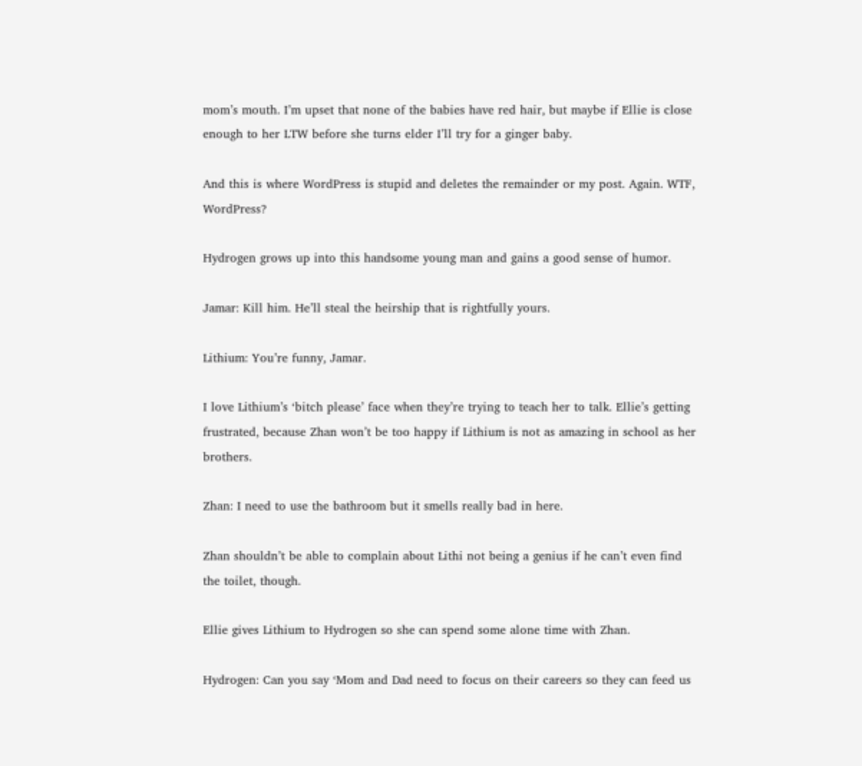mom’s mouth. I’m upset that none of the babies have red hair, but maybe if Ellie is close enough to her LTW before she turns elder I’ll try for a ginger baby.

And this is where WordPress is stupid and deletes the remainder or my post. Again. WTF, WordPress?

Hydrogen grows up into this handsome young man and gains a good sense of humor.

Jamar: Kill him. He’ll steal the heirship that is rightfully yours.

Lithium: You’re funny, Jamar.

I love Lithium’s ‘bitch please’ face when they’re trying to teach her to talk. Ellie’s getting frustrated, because Zhan won’t be too happy if Lithium is not as amazing in school as her brothers.

Zhan: I need to use the bathroom but it smells really bad in here.

Zhan shouldn’t be able to complain about Lithi not being a genius if he can’t even find the toilet, though.

Ellie gives Lithium to Hydrogen so she can spend some alone time with Zhan.

Hydrogen: Can you say ‘Mom and Dad need to focus on their careers so they can feed us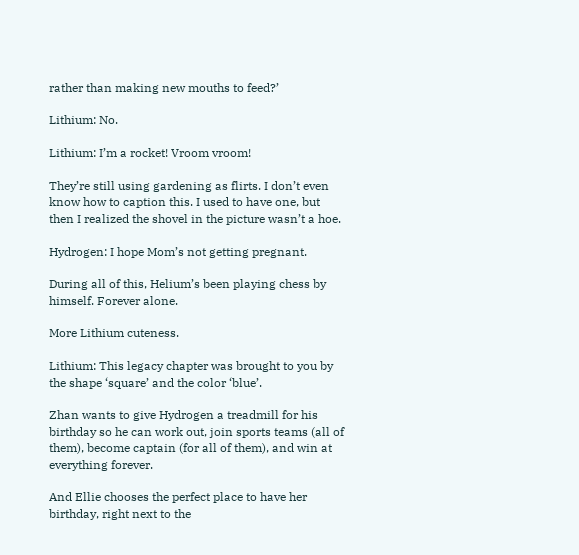rather than making new mouths to feed?’

Lithium: No.

Lithium: I’m a rocket! Vroom vroom!

They’re still using gardening as flirts. I don’t even know how to caption this. I used to have one, but then I realized the shovel in the picture wasn’t a hoe.

Hydrogen: I hope Mom’s not getting pregnant.

During all of this, Helium’s been playing chess by himself. Forever alone.

More Lithium cuteness.

Lithium: This legacy chapter was brought to you by the shape ‘square’ and the color ‘blue’.

Zhan wants to give Hydrogen a treadmill for his birthday so he can work out, join sports teams (all of them), become captain (for all of them), and win at everything forever.

And Ellie chooses the perfect place to have her birthday, right next to the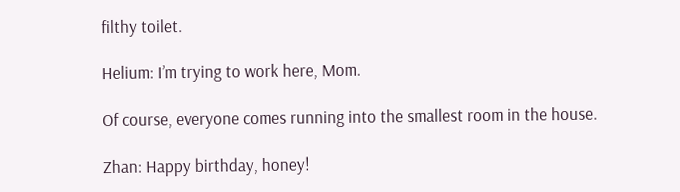filthy toilet.

Helium: I’m trying to work here, Mom.

Of course, everyone comes running into the smallest room in the house.

Zhan: Happy birthday, honey!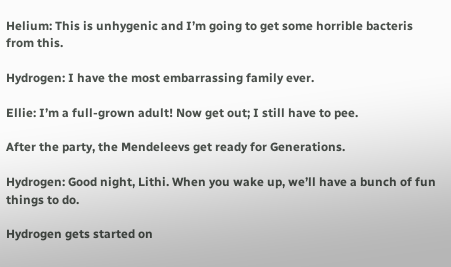Helium: This is unhygenic and I’m going to get some horrible bacteris from this.

Hydrogen: I have the most embarrassing family ever.

Ellie: I’m a full-grown adult! Now get out; I still have to pee.

After the party, the Mendeleevs get ready for Generations.

Hydrogen: Good night, Lithi. When you wake up, we’ll have a bunch of fun things to do.

Hydrogen gets started on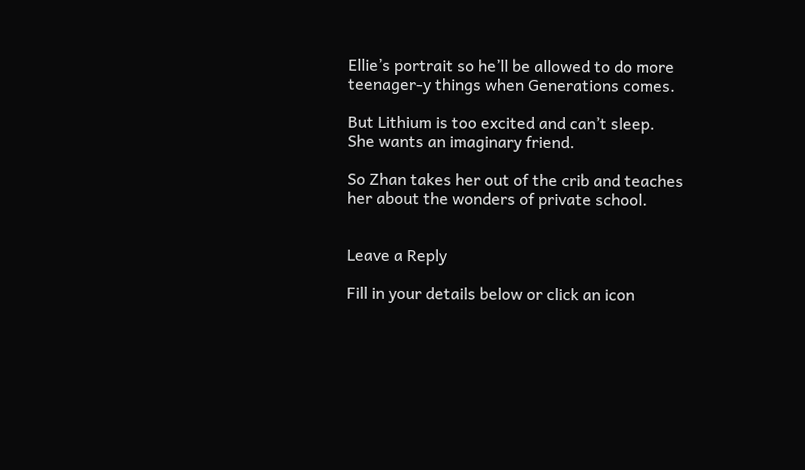Ellie’s portrait so he’ll be allowed to do more teenager-y things when Generations comes.

But Lithium is too excited and can’t sleep. She wants an imaginary friend.

So Zhan takes her out of the crib and teaches her about the wonders of private school.


Leave a Reply

Fill in your details below or click an icon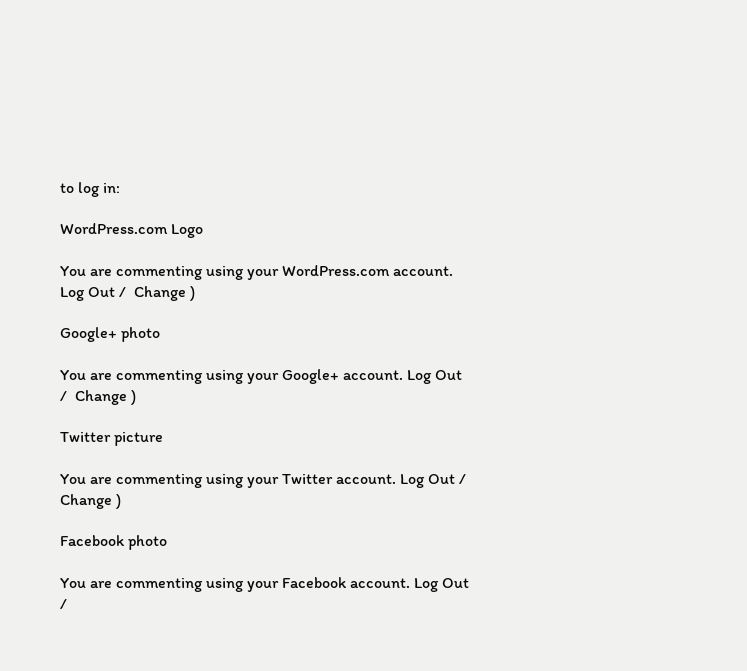to log in:

WordPress.com Logo

You are commenting using your WordPress.com account. Log Out /  Change )

Google+ photo

You are commenting using your Google+ account. Log Out /  Change )

Twitter picture

You are commenting using your Twitter account. Log Out /  Change )

Facebook photo

You are commenting using your Facebook account. Log Out /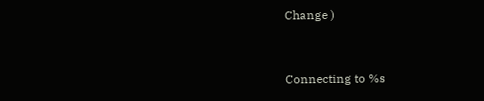Change )


Connecting to %s